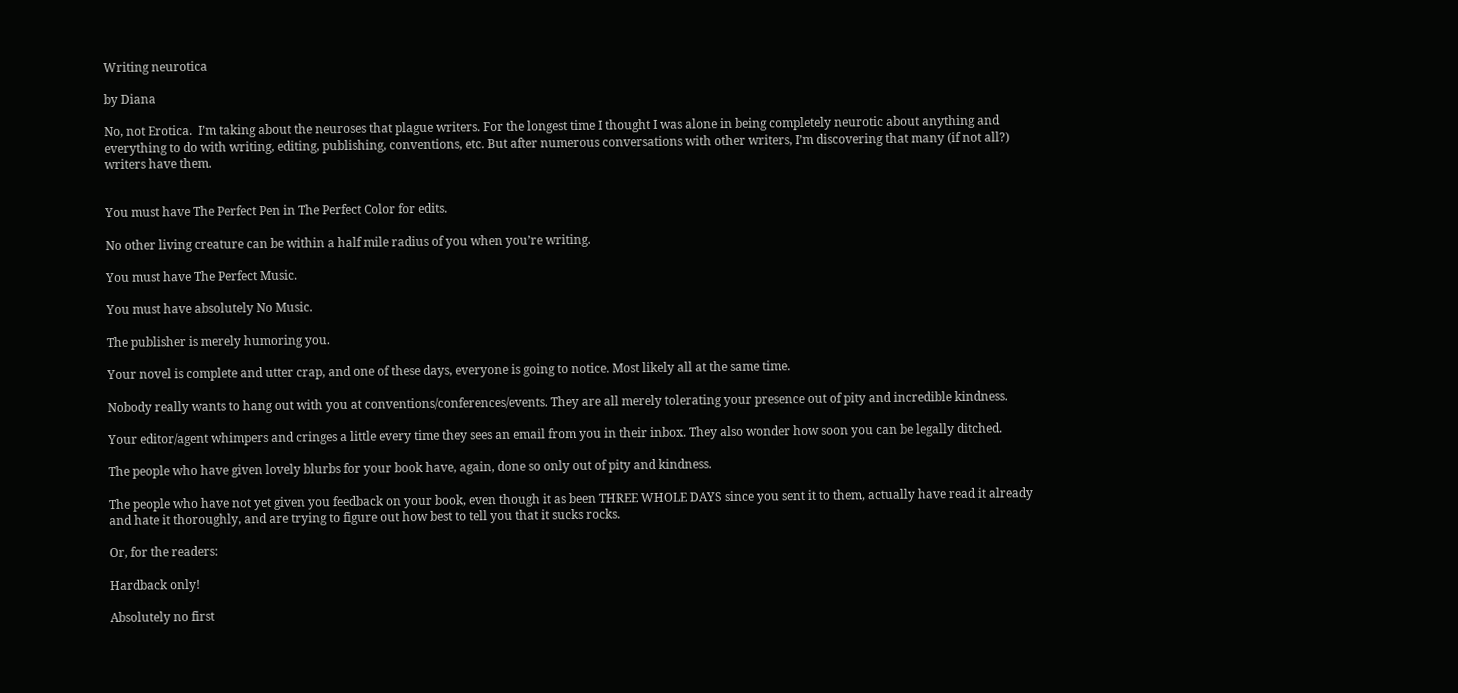Writing neurotica

by Diana

No, not Erotica.  I’m taking about the neuroses that plague writers. For the longest time I thought I was alone in being completely neurotic about anything and everything to do with writing, editing, publishing, conventions, etc. But after numerous conversations with other writers, I’m discovering that many (if not all?) writers have them.


You must have The Perfect Pen in The Perfect Color for edits.

No other living creature can be within a half mile radius of you when you’re writing.

You must have The Perfect Music.

You must have absolutely No Music.

The publisher is merely humoring you.

Your novel is complete and utter crap, and one of these days, everyone is going to notice. Most likely all at the same time.

Nobody really wants to hang out with you at conventions/conferences/events. They are all merely tolerating your presence out of pity and incredible kindness.

Your editor/agent whimpers and cringes a little every time they sees an email from you in their inbox. They also wonder how soon you can be legally ditched.

The people who have given lovely blurbs for your book have, again, done so only out of pity and kindness.

The people who have not yet given you feedback on your book, even though it as been THREE WHOLE DAYS since you sent it to them, actually have read it already and hate it thoroughly, and are trying to figure out how best to tell you that it sucks rocks.

Or, for the readers:

Hardback only!

Absolutely no first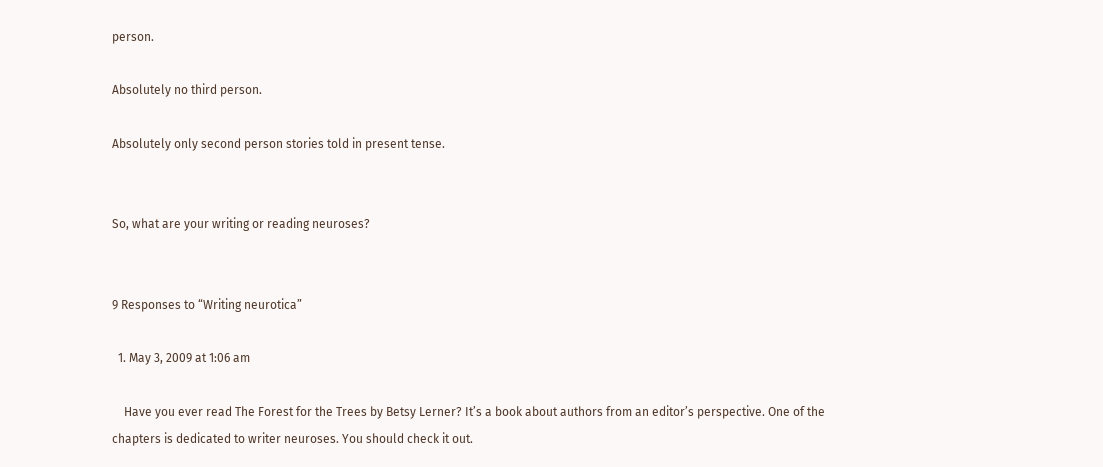person.

Absolutely no third person.

Absolutely only second person stories told in present tense.


So, what are your writing or reading neuroses?


9 Responses to “Writing neurotica”

  1. May 3, 2009 at 1:06 am

    Have you ever read The Forest for the Trees by Betsy Lerner? It’s a book about authors from an editor’s perspective. One of the chapters is dedicated to writer neuroses. You should check it out.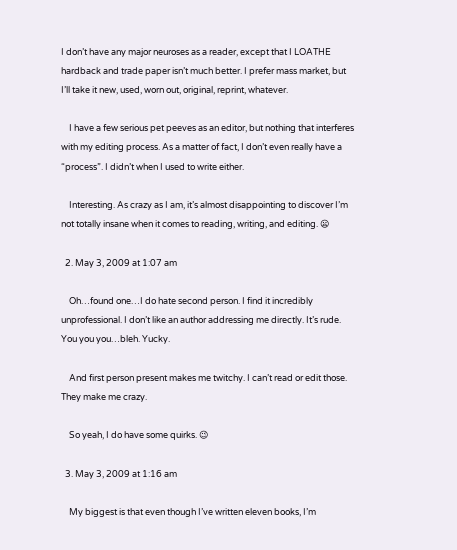I don’t have any major neuroses as a reader, except that I LOATHE hardback and trade paper isn’t much better. I prefer mass market, but I’ll take it new, used, worn out, original, reprint, whatever.

    I have a few serious pet peeves as an editor, but nothing that interferes with my editing process. As a matter of fact, I don’t even really have a “process”. I didn’t when I used to write either.

    Interesting. As crazy as I am, it’s almost disappointing to discover I’m not totally insane when it comes to reading, writing, and editing. 😦

  2. May 3, 2009 at 1:07 am

    Oh…found one…I do hate second person. I find it incredibly unprofessional. I don’t like an author addressing me directly. It’s rude. You you you…bleh. Yucky.

    And first person present makes me twitchy. I can’t read or edit those. They make me crazy.

    So yeah, I do have some quirks. 😉

  3. May 3, 2009 at 1:16 am

    My biggest is that even though I’ve written eleven books, I’m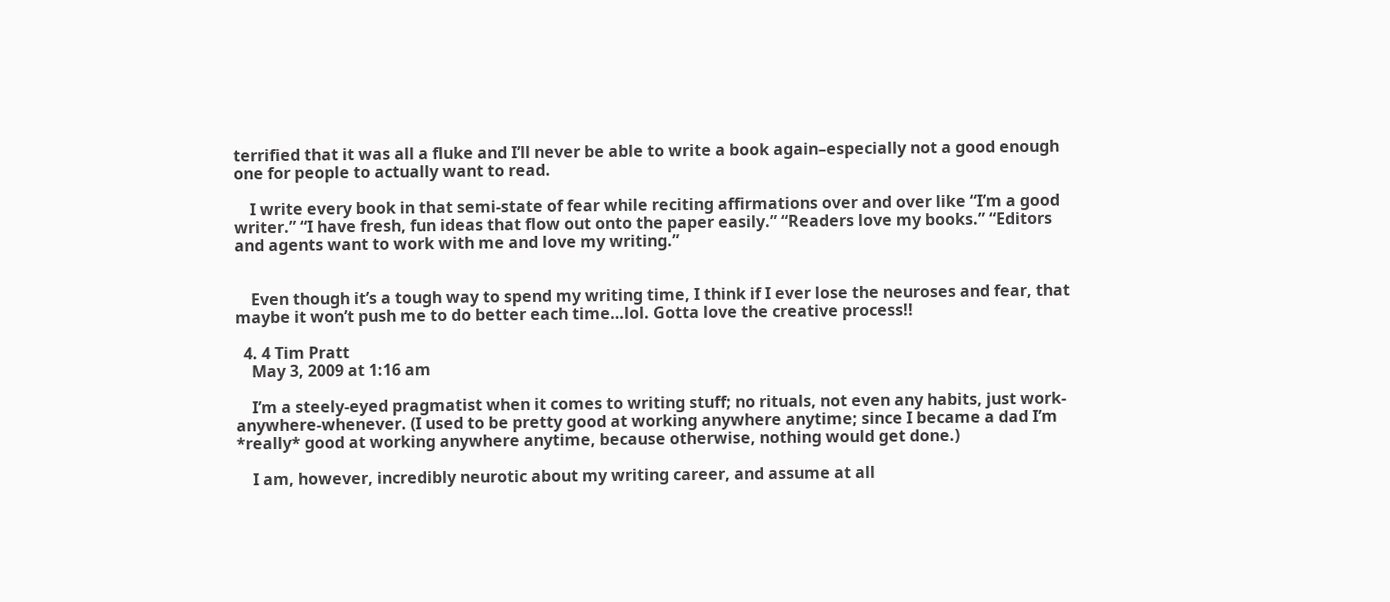terrified that it was all a fluke and I’ll never be able to write a book again–especially not a good enough one for people to actually want to read.

    I write every book in that semi-state of fear while reciting affirmations over and over like “I’m a good writer.” “I have fresh, fun ideas that flow out onto the paper easily.” “Readers love my books.” “Editors and agents want to work with me and love my writing.”


    Even though it’s a tough way to spend my writing time, I think if I ever lose the neuroses and fear, that maybe it won’t push me to do better each time…lol. Gotta love the creative process!!

  4. 4 Tim Pratt
    May 3, 2009 at 1:16 am

    I’m a steely-eyed pragmatist when it comes to writing stuff; no rituals, not even any habits, just work-anywhere-whenever. (I used to be pretty good at working anywhere anytime; since I became a dad I’m *really* good at working anywhere anytime, because otherwise, nothing would get done.)

    I am, however, incredibly neurotic about my writing career, and assume at all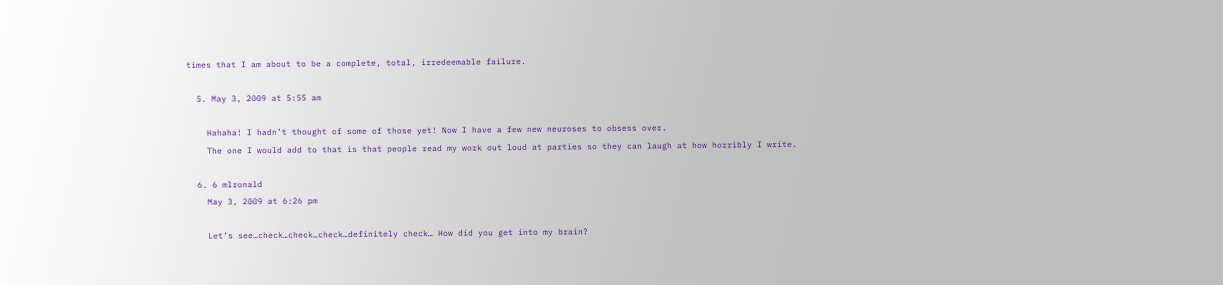times that I am about to be a complete, total, irredeemable failure.

  5. May 3, 2009 at 5:55 am

    Hahaha! I hadn’t thought of some of those yet! Now I have a few new neuroses to obsess over.
    The one I would add to that is that people read my work out loud at parties so they can laugh at how horribly I write.

  6. 6 mlronald
    May 3, 2009 at 6:26 pm

    Let’s see…check…check…check…definitely check… How did you get into my brain?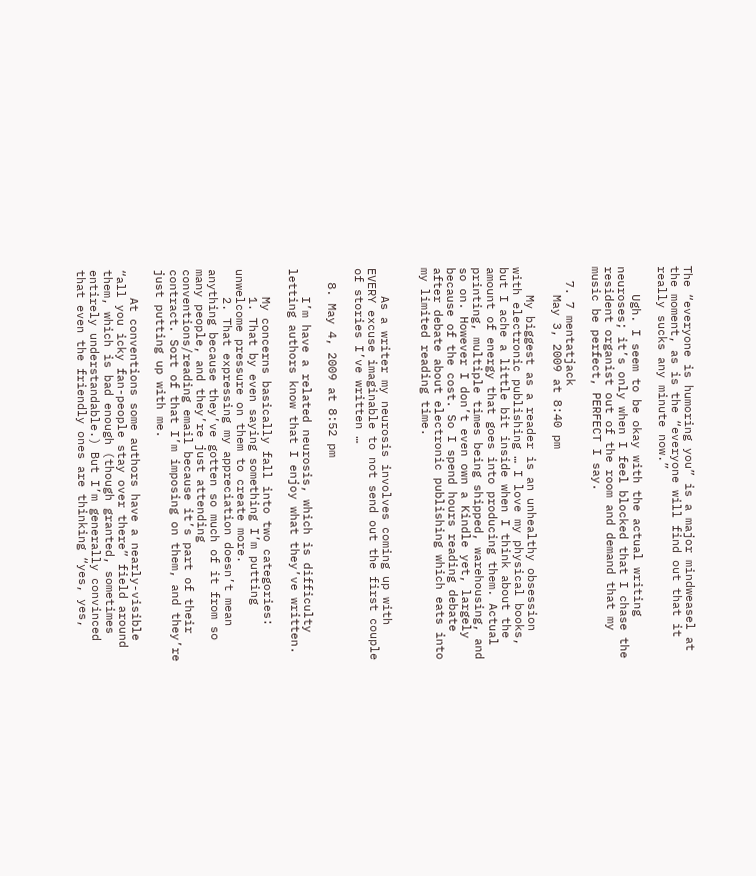The “everyone is humoring you” is a major mindweasel at the moment, as is the “everyone will find out that it really sucks any minute now.”

    Ugh. I seem to be okay with the actual writing neuroses; it’s only when I feel blocked that I chase the resident organist out of the room and demand that my music be perfect, PERFECT I say.

  7. 7 mentatjack
    May 3, 2009 at 8:40 pm

    My biggest as a reader is an unhealthy obsession with electronic publishing … I love my physical books, but I ache a little bit inside when I think about the amount of energy that goes into producing them. Actual printing, multiple times being shipped, warehousing, and so on. However I don’t even own a Kindle yet, largely because of the cost. So I spend hours reading debate after debate about electronic publishing which eats into my limited reading time.


    As a writer my neurosis involves coming up with EVERY excuse imaginable to not send out the first couple of stories I’ve written …

  8. May 4, 2009 at 8:52 pm

    I’m have a related neurosis, which is difficulty letting authors know that I enjoy what they’ve written.

    My concerns basically fall into two categories:
    1. That by even saying something I’m putting unwelcome pressure on them to create more.
    2. That expressing my appreciation doesn’t mean anything because they’ve gotten so much of it from so many people, and they’re just attending conventions/reading email because it’s part of their contract. Sort of that I’m imposing on them, and they’re just putting up with me.

    At conventions some authors have a nearly-visible “all you icky fan-people stay over there” field around them, which is bad enough (though granted, sometimes entirely understandable.) But I’m generally convinced that even the friendly ones are thinking “yes, yes,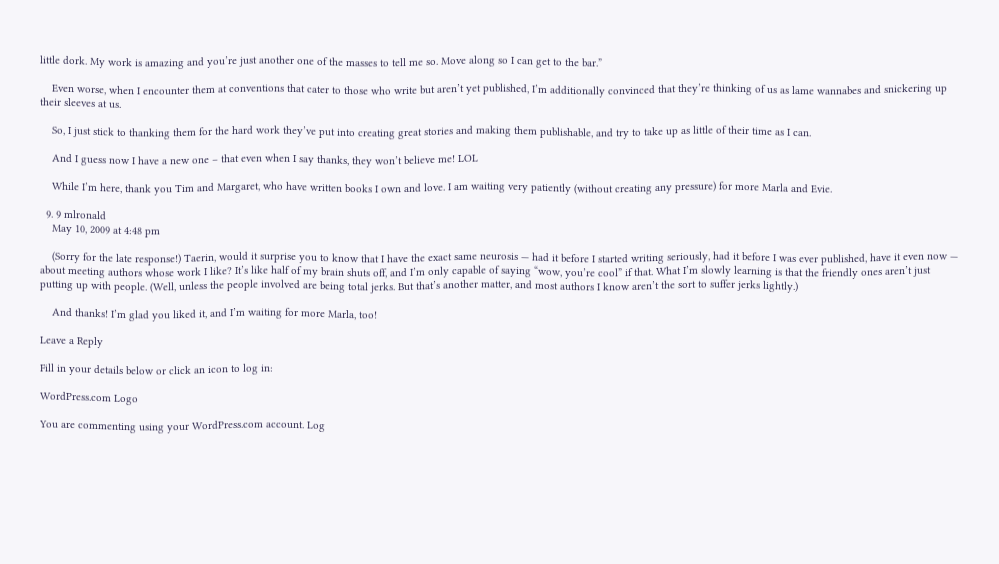little dork. My work is amazing and you’re just another one of the masses to tell me so. Move along so I can get to the bar.”

    Even worse, when I encounter them at conventions that cater to those who write but aren’t yet published, I’m additionally convinced that they’re thinking of us as lame wannabes and snickering up their sleeves at us.

    So, I just stick to thanking them for the hard work they’ve put into creating great stories and making them publishable, and try to take up as little of their time as I can.

    And I guess now I have a new one – that even when I say thanks, they won’t believe me! LOL

    While I’m here, thank you Tim and Margaret, who have written books I own and love. I am waiting very patiently (without creating any pressure) for more Marla and Evie.

  9. 9 mlronald
    May 10, 2009 at 4:48 pm

    (Sorry for the late response!) Taerin, would it surprise you to know that I have the exact same neurosis — had it before I started writing seriously, had it before I was ever published, have it even now — about meeting authors whose work I like? It’s like half of my brain shuts off, and I’m only capable of saying “wow, you’re cool” if that. What I’m slowly learning is that the friendly ones aren’t just putting up with people. (Well, unless the people involved are being total jerks. But that’s another matter, and most authors I know aren’t the sort to suffer jerks lightly.)

    And thanks! I’m glad you liked it, and I’m waiting for more Marla, too!

Leave a Reply

Fill in your details below or click an icon to log in:

WordPress.com Logo

You are commenting using your WordPress.com account. Log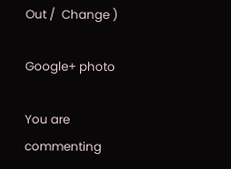Out /  Change )

Google+ photo

You are commenting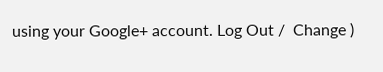using your Google+ account. Log Out /  Change )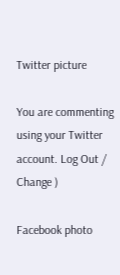Twitter picture

You are commenting using your Twitter account. Log Out /  Change )

Facebook photo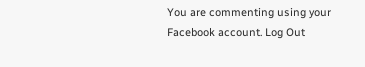You are commenting using your Facebook account. Log Out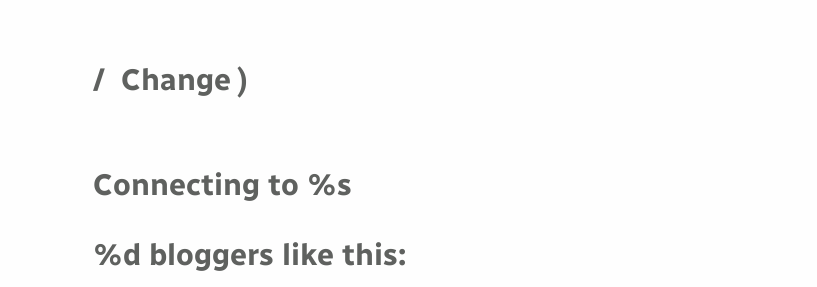/  Change )


Connecting to %s

%d bloggers like this: